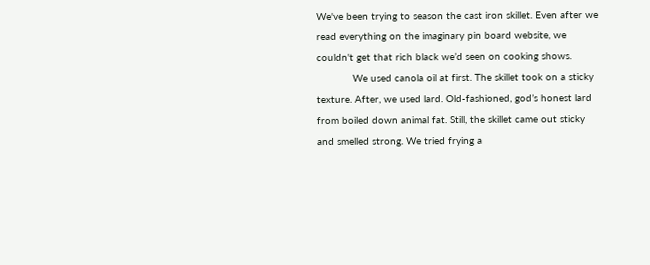We've been trying to season the cast iron skillet. Even after we read everything on the imaginary pin board website, we couldn't get that rich black we’d seen on cooking shows.
            We used canola oil at first. The skillet took on a sticky texture. After, we used lard. Old-fashioned, god’s honest lard from boiled down animal fat. Still, the skillet came out sticky and smelled strong. We tried frying a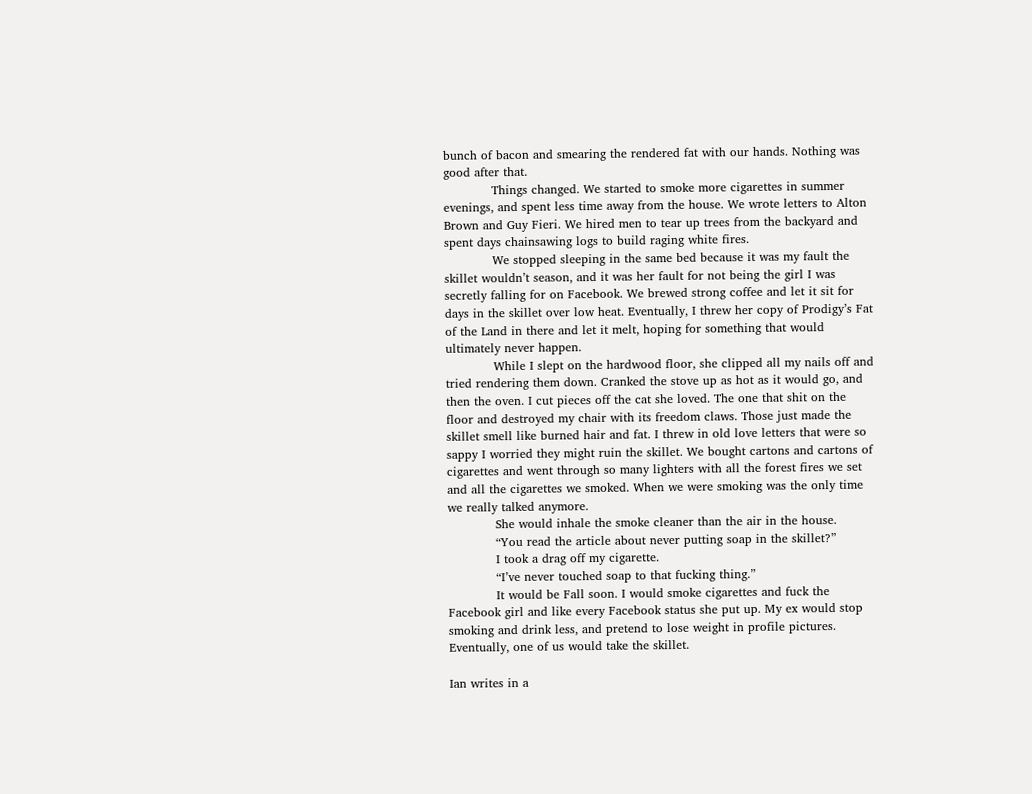bunch of bacon and smearing the rendered fat with our hands. Nothing was good after that.
            Things changed. We started to smoke more cigarettes in summer evenings, and spent less time away from the house. We wrote letters to Alton Brown and Guy Fieri. We hired men to tear up trees from the backyard and spent days chainsawing logs to build raging white fires.
            We stopped sleeping in the same bed because it was my fault the skillet wouldn’t season, and it was her fault for not being the girl I was secretly falling for on Facebook. We brewed strong coffee and let it sit for days in the skillet over low heat. Eventually, I threw her copy of Prodigy’s Fat of the Land in there and let it melt, hoping for something that would ultimately never happen.
            While I slept on the hardwood floor, she clipped all my nails off and tried rendering them down. Cranked the stove up as hot as it would go, and then the oven. I cut pieces off the cat she loved. The one that shit on the floor and destroyed my chair with its freedom claws. Those just made the skillet smell like burned hair and fat. I threw in old love letters that were so sappy I worried they might ruin the skillet. We bought cartons and cartons of cigarettes and went through so many lighters with all the forest fires we set and all the cigarettes we smoked. When we were smoking was the only time we really talked anymore.
            She would inhale the smoke cleaner than the air in the house.
            “You read the article about never putting soap in the skillet?”
            I took a drag off my cigarette.
            “I’ve never touched soap to that fucking thing.”
            It would be Fall soon. I would smoke cigarettes and fuck the Facebook girl and like every Facebook status she put up. My ex would stop smoking and drink less, and pretend to lose weight in profile pictures. Eventually, one of us would take the skillet.

Ian writes in a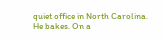quiet office in North Carolina. He bakes. On a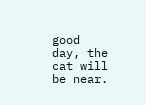good day, the cat will be near.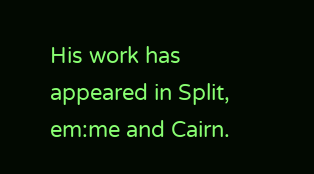His work has appeared in Split, em:me and Cairn.